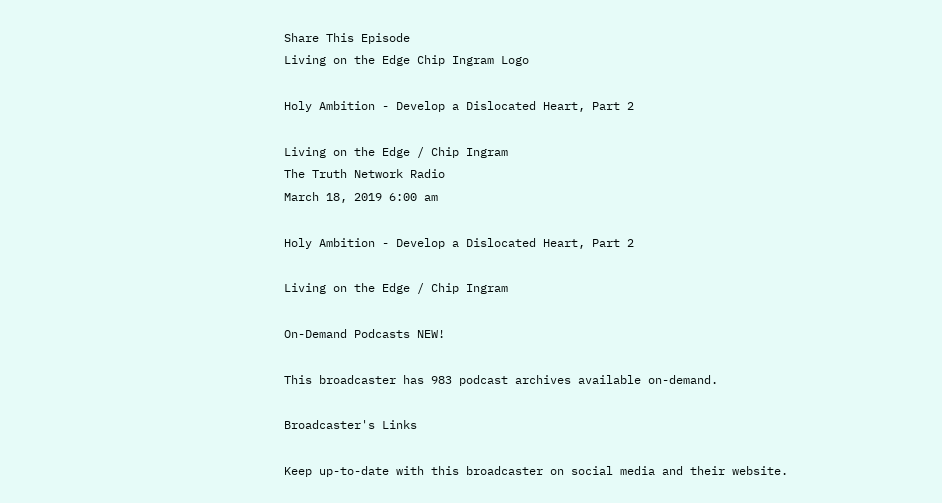Share This Episode
Living on the Edge Chip Ingram Logo

Holy Ambition - Develop a Dislocated Heart, Part 2

Living on the Edge / Chip Ingram
The Truth Network Radio
March 18, 2019 6:00 am

Holy Ambition - Develop a Dislocated Heart, Part 2

Living on the Edge / Chip Ingram

On-Demand Podcasts NEW!

This broadcaster has 983 podcast archives available on-demand.

Broadcaster's Links

Keep up-to-date with this broadcaster on social media and their website.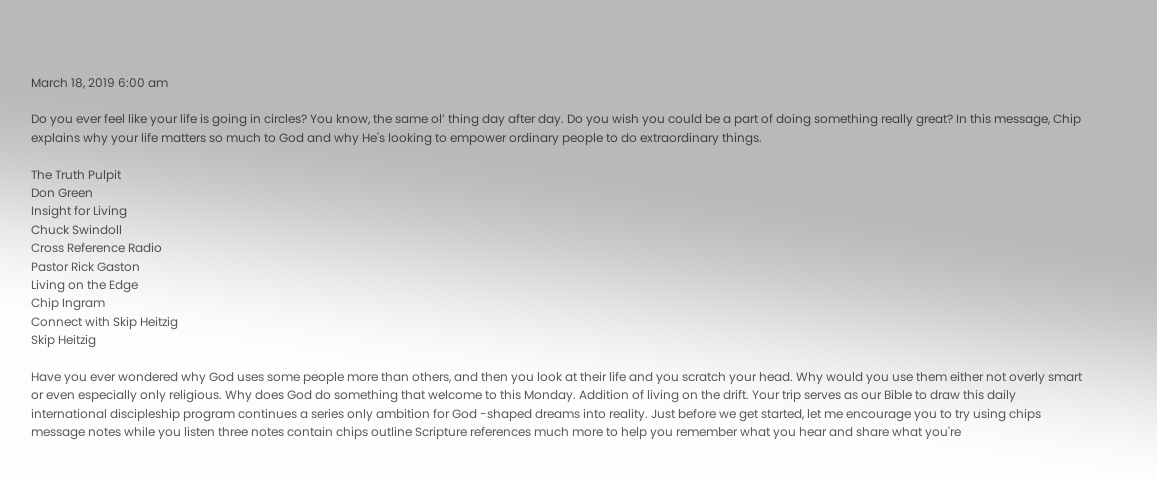March 18, 2019 6:00 am

Do you ever feel like your life is going in circles? You know, the same ol’ thing day after day. Do you wish you could be a part of doing something really great? In this message, Chip explains why your life matters so much to God and why He's looking to empower ordinary people to do extraordinary things.

The Truth Pulpit
Don Green
Insight for Living
Chuck Swindoll
Cross Reference Radio
Pastor Rick Gaston
Living on the Edge
Chip Ingram
Connect with Skip Heitzig
Skip Heitzig

Have you ever wondered why God uses some people more than others, and then you look at their life and you scratch your head. Why would you use them either not overly smart or even especially only religious. Why does God do something that welcome to this Monday. Addition of living on the drift. Your trip serves as our Bible to draw this daily international discipleship program continues a series only ambition for God -shaped dreams into reality. Just before we get started, let me encourage you to try using chips message notes while you listen three notes contain chips outline Scripture references much more to help you remember what you hear and share what you're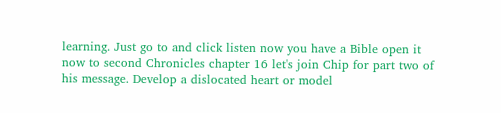learning. Just go to and click listen now you have a Bible open it now to second Chronicles chapter 16 let's join Chip for part two of his message. Develop a dislocated heart or model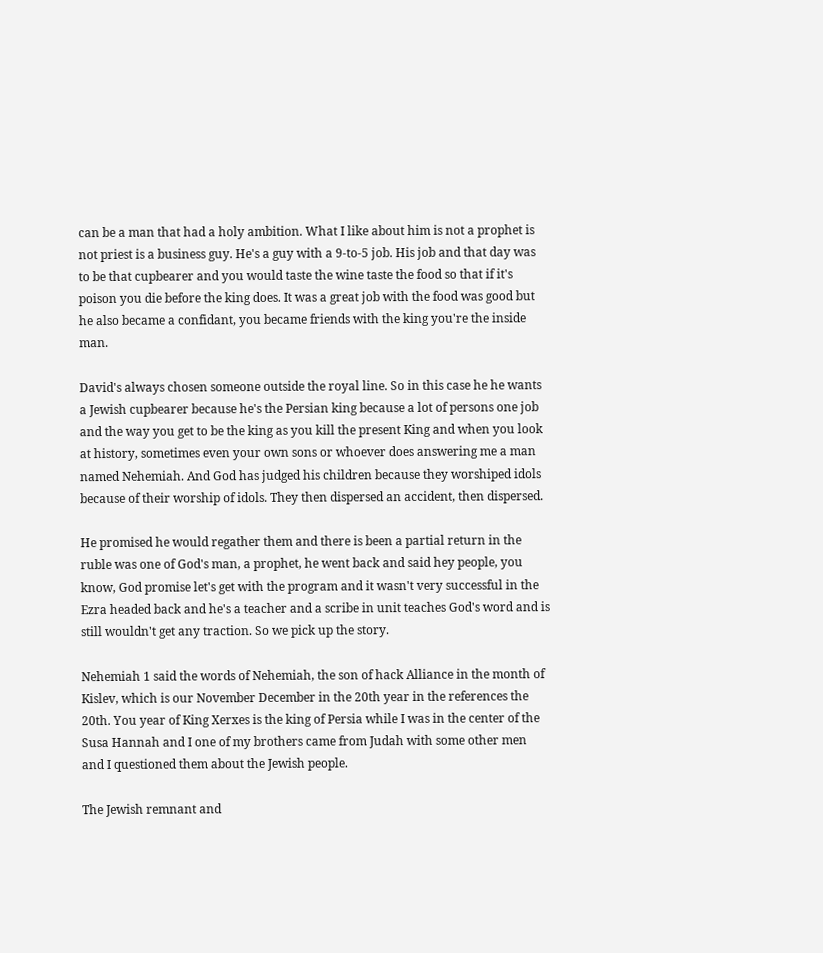can be a man that had a holy ambition. What I like about him is not a prophet is not priest is a business guy. He's a guy with a 9-to-5 job. His job and that day was to be that cupbearer and you would taste the wine taste the food so that if it's poison you die before the king does. It was a great job with the food was good but he also became a confidant, you became friends with the king you're the inside man.

David's always chosen someone outside the royal line. So in this case he he wants a Jewish cupbearer because he's the Persian king because a lot of persons one job and the way you get to be the king as you kill the present King and when you look at history, sometimes even your own sons or whoever does answering me a man named Nehemiah. And God has judged his children because they worshiped idols because of their worship of idols. They then dispersed an accident, then dispersed.

He promised he would regather them and there is been a partial return in the ruble was one of God's man, a prophet, he went back and said hey people, you know, God promise let's get with the program and it wasn't very successful in the Ezra headed back and he's a teacher and a scribe in unit teaches God's word and is still wouldn't get any traction. So we pick up the story.

Nehemiah 1 said the words of Nehemiah, the son of hack Alliance in the month of Kislev, which is our November December in the 20th year in the references the 20th. You year of King Xerxes is the king of Persia while I was in the center of the Susa Hannah and I one of my brothers came from Judah with some other men and I questioned them about the Jewish people.

The Jewish remnant and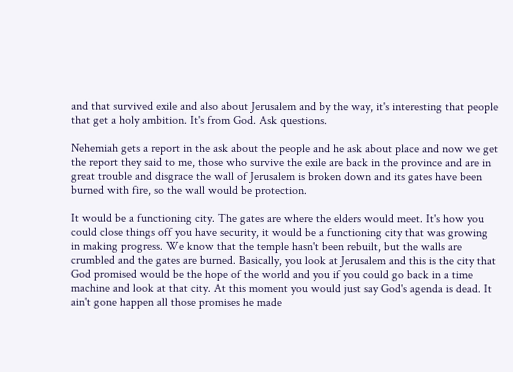and that survived exile and also about Jerusalem and by the way, it's interesting that people that get a holy ambition. It's from God. Ask questions.

Nehemiah gets a report in the ask about the people and he ask about place and now we get the report they said to me, those who survive the exile are back in the province and are in great trouble and disgrace the wall of Jerusalem is broken down and its gates have been burned with fire, so the wall would be protection.

It would be a functioning city. The gates are where the elders would meet. It's how you could close things off you have security, it would be a functioning city that was growing in making progress. We know that the temple hasn't been rebuilt, but the walls are crumbled and the gates are burned. Basically, you look at Jerusalem and this is the city that God promised would be the hope of the world and you if you could go back in a time machine and look at that city. At this moment you would just say God's agenda is dead. It ain't gone happen all those promises he made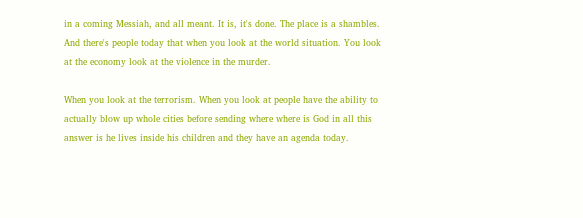in a coming Messiah, and all meant. It is, it's done. The place is a shambles. And there's people today that when you look at the world situation. You look at the economy look at the violence in the murder.

When you look at the terrorism. When you look at people have the ability to actually blow up whole cities before sending where where is God in all this answer is he lives inside his children and they have an agenda today.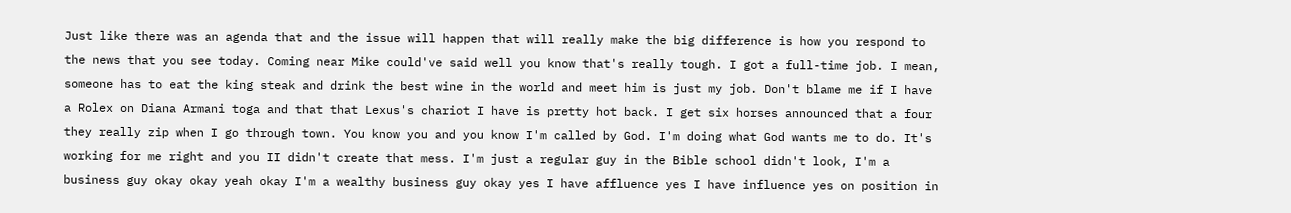Just like there was an agenda that and the issue will happen that will really make the big difference is how you respond to the news that you see today. Coming near Mike could've said well you know that's really tough. I got a full-time job. I mean, someone has to eat the king steak and drink the best wine in the world and meet him is just my job. Don't blame me if I have a Rolex on Diana Armani toga and that that Lexus's chariot I have is pretty hot back. I get six horses announced that a four they really zip when I go through town. You know you and you know I'm called by God. I'm doing what God wants me to do. It's working for me right and you II didn't create that mess. I'm just a regular guy in the Bible school didn't look, I'm a business guy okay okay yeah okay I'm a wealthy business guy okay yes I have affluence yes I have influence yes on position in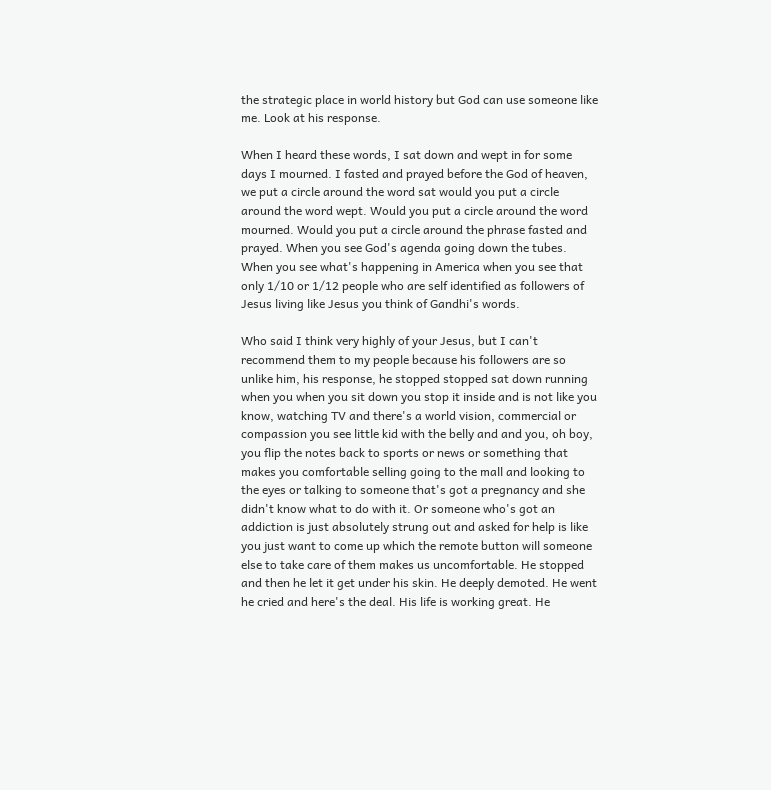the strategic place in world history but God can use someone like me. Look at his response.

When I heard these words, I sat down and wept in for some days I mourned. I fasted and prayed before the God of heaven, we put a circle around the word sat would you put a circle around the word wept. Would you put a circle around the word mourned. Would you put a circle around the phrase fasted and prayed. When you see God's agenda going down the tubes. When you see what's happening in America when you see that only 1/10 or 1/12 people who are self identified as followers of Jesus living like Jesus you think of Gandhi's words.

Who said I think very highly of your Jesus, but I can't recommend them to my people because his followers are so unlike him, his response, he stopped stopped sat down running when you when you sit down you stop it inside and is not like you know, watching TV and there's a world vision, commercial or compassion you see little kid with the belly and and you, oh boy, you flip the notes back to sports or news or something that makes you comfortable selling going to the mall and looking to the eyes or talking to someone that's got a pregnancy and she didn't know what to do with it. Or someone who's got an addiction is just absolutely strung out and asked for help is like you just want to come up which the remote button will someone else to take care of them makes us uncomfortable. He stopped and then he let it get under his skin. He deeply demoted. He went he cried and here's the deal. His life is working great. He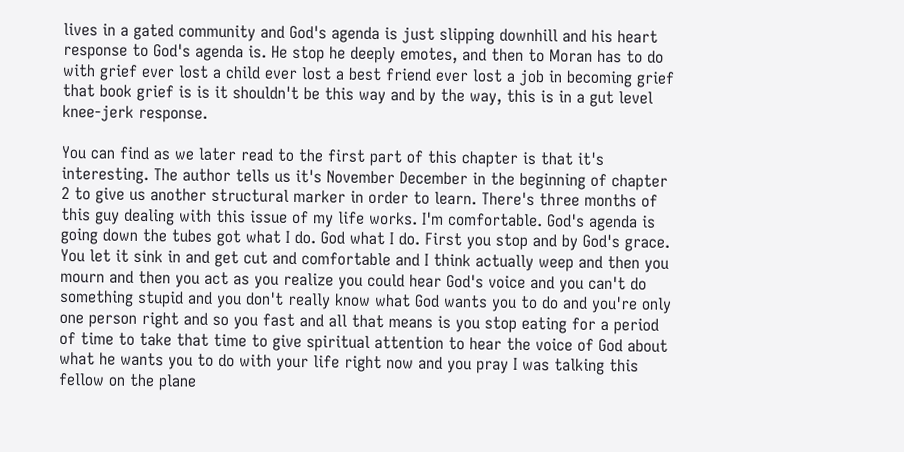lives in a gated community and God's agenda is just slipping downhill and his heart response to God's agenda is. He stop he deeply emotes, and then to Moran has to do with grief ever lost a child ever lost a best friend ever lost a job in becoming grief that book grief is is it shouldn't be this way and by the way, this is in a gut level knee-jerk response.

You can find as we later read to the first part of this chapter is that it's interesting. The author tells us it's November December in the beginning of chapter 2 to give us another structural marker in order to learn. There's three months of this guy dealing with this issue of my life works. I'm comfortable. God's agenda is going down the tubes got what I do. God what I do. First you stop and by God's grace. You let it sink in and get cut and comfortable and I think actually weep and then you mourn and then you act as you realize you could hear God's voice and you can't do something stupid and you don't really know what God wants you to do and you're only one person right and so you fast and all that means is you stop eating for a period of time to take that time to give spiritual attention to hear the voice of God about what he wants you to do with your life right now and you pray I was talking this fellow on the plane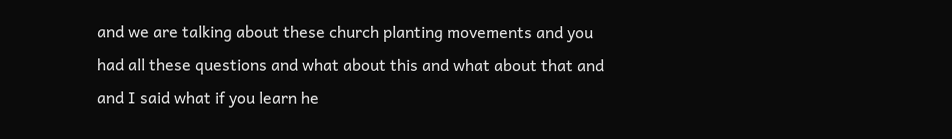and we are talking about these church planting movements and you had all these questions and what about this and what about that and and I said what if you learn he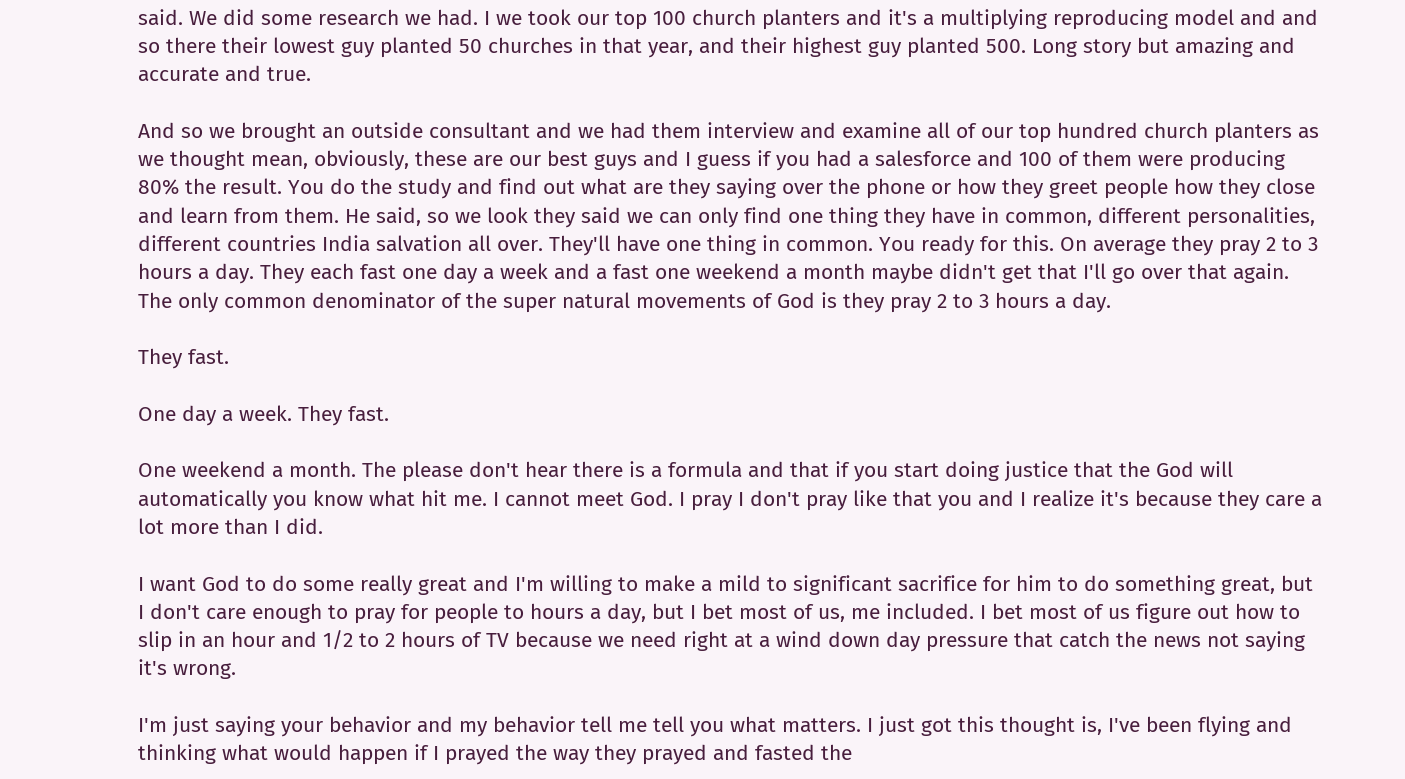said. We did some research we had. I we took our top 100 church planters and it's a multiplying reproducing model and and so there their lowest guy planted 50 churches in that year, and their highest guy planted 500. Long story but amazing and accurate and true.

And so we brought an outside consultant and we had them interview and examine all of our top hundred church planters as we thought mean, obviously, these are our best guys and I guess if you had a salesforce and 100 of them were producing 80% the result. You do the study and find out what are they saying over the phone or how they greet people how they close and learn from them. He said, so we look they said we can only find one thing they have in common, different personalities, different countries India salvation all over. They'll have one thing in common. You ready for this. On average they pray 2 to 3 hours a day. They each fast one day a week and a fast one weekend a month maybe didn't get that I'll go over that again. The only common denominator of the super natural movements of God is they pray 2 to 3 hours a day.

They fast.

One day a week. They fast.

One weekend a month. The please don't hear there is a formula and that if you start doing justice that the God will automatically you know what hit me. I cannot meet God. I pray I don't pray like that you and I realize it's because they care a lot more than I did.

I want God to do some really great and I'm willing to make a mild to significant sacrifice for him to do something great, but I don't care enough to pray for people to hours a day, but I bet most of us, me included. I bet most of us figure out how to slip in an hour and 1/2 to 2 hours of TV because we need right at a wind down day pressure that catch the news not saying it's wrong.

I'm just saying your behavior and my behavior tell me tell you what matters. I just got this thought is, I've been flying and thinking what would happen if I prayed the way they prayed and fasted the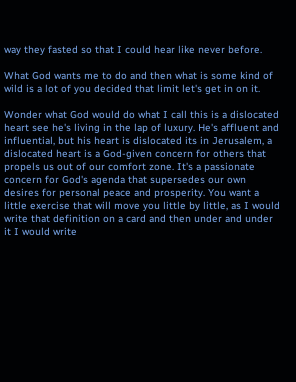way they fasted so that I could hear like never before.

What God wants me to do and then what is some kind of wild is a lot of you decided that limit let's get in on it.

Wonder what God would do what I call this is a dislocated heart see he's living in the lap of luxury. He's affluent and influential, but his heart is dislocated its in Jerusalem, a dislocated heart is a God-given concern for others that propels us out of our comfort zone. It's a passionate concern for God's agenda that supersedes our own desires for personal peace and prosperity. You want a little exercise that will move you little by little, as I would write that definition on a card and then under and under it I would write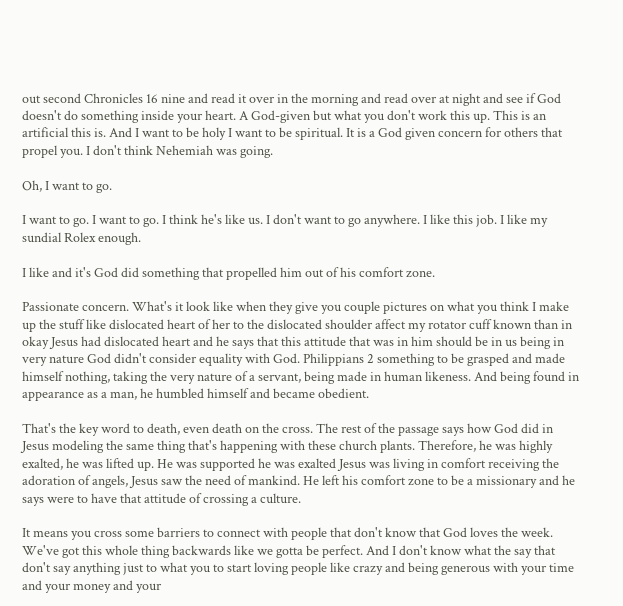out second Chronicles 16 nine and read it over in the morning and read over at night and see if God doesn't do something inside your heart. A God-given but what you don't work this up. This is an artificial this is. And I want to be holy I want to be spiritual. It is a God given concern for others that propel you. I don't think Nehemiah was going.

Oh, I want to go.

I want to go. I want to go. I think he's like us. I don't want to go anywhere. I like this job. I like my sundial Rolex enough.

I like and it's God did something that propelled him out of his comfort zone.

Passionate concern. What's it look like when they give you couple pictures on what you think I make up the stuff like dislocated heart of her to the dislocated shoulder affect my rotator cuff known than in okay Jesus had dislocated heart and he says that this attitude that was in him should be in us being in very nature God didn't consider equality with God. Philippians 2 something to be grasped and made himself nothing, taking the very nature of a servant, being made in human likeness. And being found in appearance as a man, he humbled himself and became obedient.

That's the key word to death, even death on the cross. The rest of the passage says how God did in Jesus modeling the same thing that's happening with these church plants. Therefore, he was highly exalted, he was lifted up. He was supported he was exalted Jesus was living in comfort receiving the adoration of angels, Jesus saw the need of mankind. He left his comfort zone to be a missionary and he says were to have that attitude of crossing a culture.

It means you cross some barriers to connect with people that don't know that God loves the week. We've got this whole thing backwards like we gotta be perfect. And I don't know what the say that don't say anything just to what you to start loving people like crazy and being generous with your time and your money and your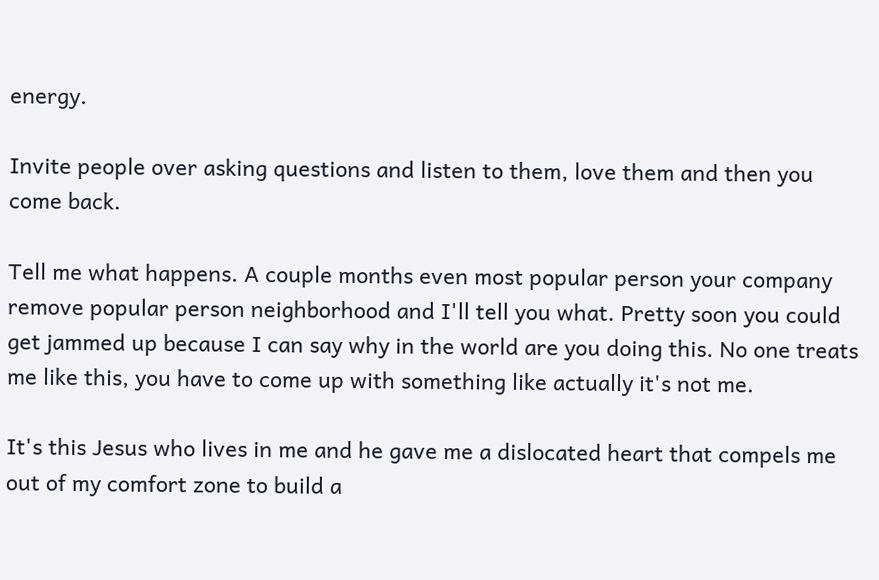energy.

Invite people over asking questions and listen to them, love them and then you come back.

Tell me what happens. A couple months even most popular person your company remove popular person neighborhood and I'll tell you what. Pretty soon you could get jammed up because I can say why in the world are you doing this. No one treats me like this, you have to come up with something like actually it's not me.

It's this Jesus who lives in me and he gave me a dislocated heart that compels me out of my comfort zone to build a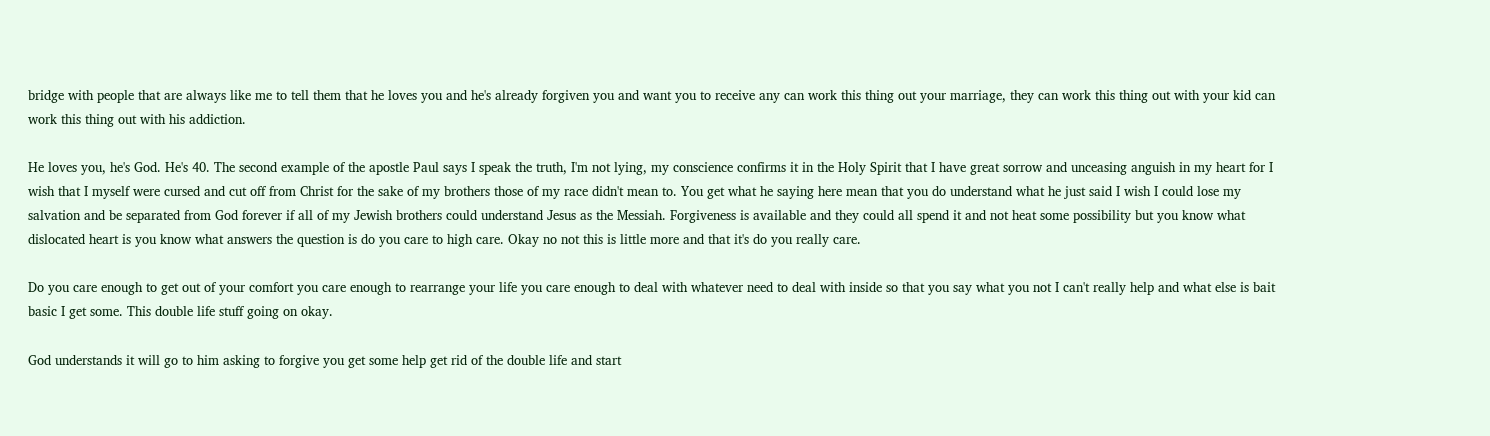bridge with people that are always like me to tell them that he loves you and he's already forgiven you and want you to receive any can work this thing out your marriage, they can work this thing out with your kid can work this thing out with his addiction.

He loves you, he's God. He's 40. The second example of the apostle Paul says I speak the truth, I'm not lying, my conscience confirms it in the Holy Spirit that I have great sorrow and unceasing anguish in my heart for I wish that I myself were cursed and cut off from Christ for the sake of my brothers those of my race didn't mean to. You get what he saying here mean that you do understand what he just said I wish I could lose my salvation and be separated from God forever if all of my Jewish brothers could understand Jesus as the Messiah. Forgiveness is available and they could all spend it and not heat some possibility but you know what dislocated heart is you know what answers the question is do you care to high care. Okay no not this is little more and that it's do you really care.

Do you care enough to get out of your comfort you care enough to rearrange your life you care enough to deal with whatever need to deal with inside so that you say what you not I can't really help and what else is bait basic I get some. This double life stuff going on okay.

God understands it will go to him asking to forgive you get some help get rid of the double life and start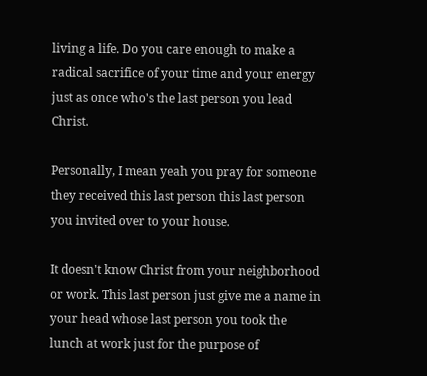living a life. Do you care enough to make a radical sacrifice of your time and your energy just as once who's the last person you lead Christ.

Personally, I mean yeah you pray for someone they received this last person this last person you invited over to your house.

It doesn't know Christ from your neighborhood or work. This last person just give me a name in your head whose last person you took the lunch at work just for the purpose of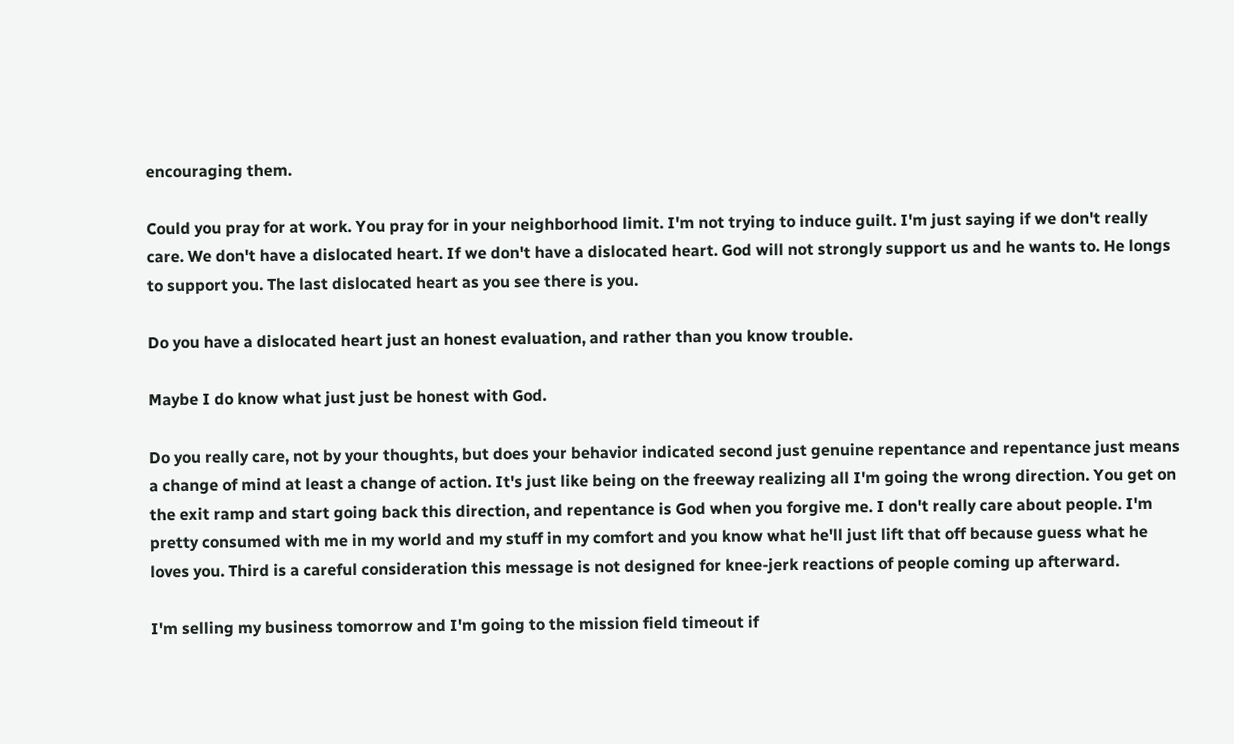encouraging them.

Could you pray for at work. You pray for in your neighborhood limit. I'm not trying to induce guilt. I'm just saying if we don't really care. We don't have a dislocated heart. If we don't have a dislocated heart. God will not strongly support us and he wants to. He longs to support you. The last dislocated heart as you see there is you.

Do you have a dislocated heart just an honest evaluation, and rather than you know trouble.

Maybe I do know what just just be honest with God.

Do you really care, not by your thoughts, but does your behavior indicated second just genuine repentance and repentance just means a change of mind at least a change of action. It's just like being on the freeway realizing all I'm going the wrong direction. You get on the exit ramp and start going back this direction, and repentance is God when you forgive me. I don't really care about people. I'm pretty consumed with me in my world and my stuff in my comfort and you know what he'll just lift that off because guess what he loves you. Third is a careful consideration this message is not designed for knee-jerk reactions of people coming up afterward.

I'm selling my business tomorrow and I'm going to the mission field timeout if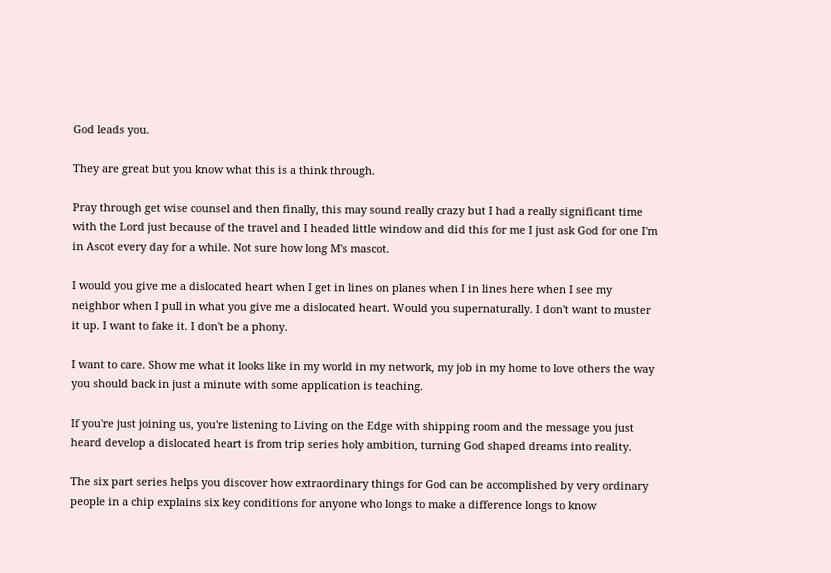God leads you.

They are great but you know what this is a think through.

Pray through get wise counsel and then finally, this may sound really crazy but I had a really significant time with the Lord just because of the travel and I headed little window and did this for me I just ask God for one I'm in Ascot every day for a while. Not sure how long M's mascot.

I would you give me a dislocated heart when I get in lines on planes when I in lines here when I see my neighbor when I pull in what you give me a dislocated heart. Would you supernaturally. I don't want to muster it up. I want to fake it. I don't be a phony.

I want to care. Show me what it looks like in my world in my network, my job in my home to love others the way you should back in just a minute with some application is teaching.

If you're just joining us, you're listening to Living on the Edge with shipping room and the message you just heard develop a dislocated heart is from trip series holy ambition, turning God shaped dreams into reality.

The six part series helps you discover how extraordinary things for God can be accomplished by very ordinary people in a chip explains six key conditions for anyone who longs to make a difference longs to know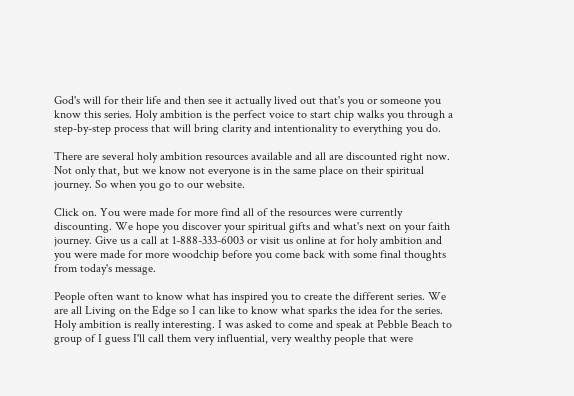God's will for their life and then see it actually lived out that's you or someone you know this series. Holy ambition is the perfect voice to start chip walks you through a step-by-step process that will bring clarity and intentionality to everything you do.

There are several holy ambition resources available and all are discounted right now. Not only that, but we know not everyone is in the same place on their spiritual journey. So when you go to our website.

Click on. You were made for more find all of the resources were currently discounting. We hope you discover your spiritual gifts and what's next on your faith journey. Give us a call at 1-888-333-6003 or visit us online at for holy ambition and you were made for more woodchip before you come back with some final thoughts from today's message.

People often want to know what has inspired you to create the different series. We are all Living on the Edge so I can like to know what sparks the idea for the series. Holy ambition is really interesting. I was asked to come and speak at Pebble Beach to group of I guess I'll call them very influential, very wealthy people that were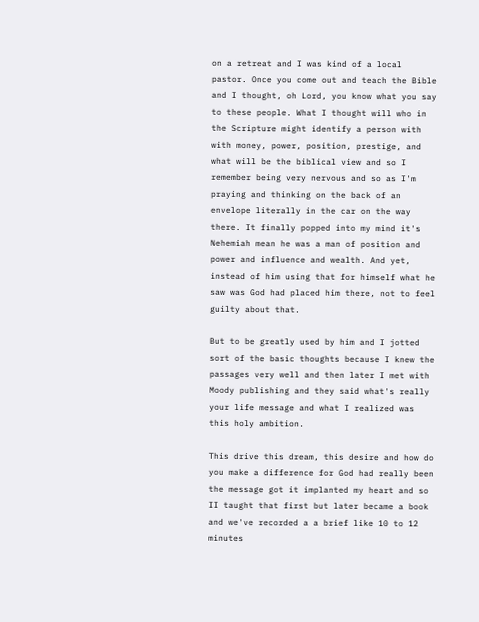on a retreat and I was kind of a local pastor. Once you come out and teach the Bible and I thought, oh Lord, you know what you say to these people. What I thought will who in the Scripture might identify a person with with money, power, position, prestige, and what will be the biblical view and so I remember being very nervous and so as I'm praying and thinking on the back of an envelope literally in the car on the way there. It finally popped into my mind it's Nehemiah mean he was a man of position and power and influence and wealth. And yet, instead of him using that for himself what he saw was God had placed him there, not to feel guilty about that.

But to be greatly used by him and I jotted sort of the basic thoughts because I knew the passages very well and then later I met with Moody publishing and they said what's really your life message and what I realized was this holy ambition.

This drive this dream, this desire and how do you make a difference for God had really been the message got it implanted my heart and so II taught that first but later became a book and we've recorded a a brief like 10 to 12 minutes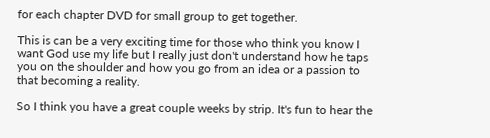for each chapter DVD for small group to get together.

This is can be a very exciting time for those who think you know I want God use my life but I really just don't understand how he taps you on the shoulder and how you go from an idea or a passion to that becoming a reality.

So I think you have a great couple weeks by strip. It's fun to hear the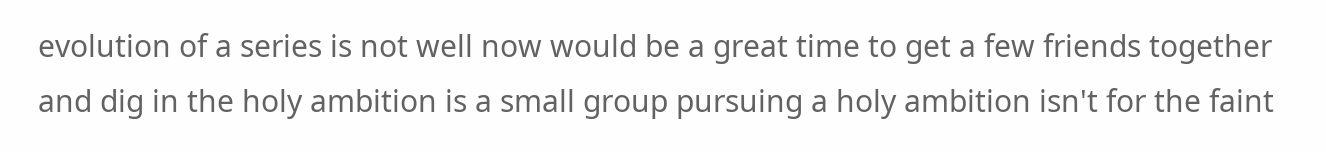evolution of a series is not well now would be a great time to get a few friends together and dig in the holy ambition is a small group pursuing a holy ambition isn't for the faint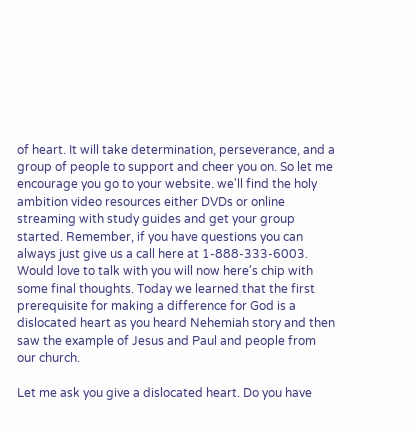of heart. It will take determination, perseverance, and a group of people to support and cheer you on. So let me encourage you go to your website. we'll find the holy ambition video resources either DVDs or online streaming with study guides and get your group started. Remember, if you have questions you can always just give us a call here at 1-888-333-6003. Would love to talk with you will now here's chip with some final thoughts. Today we learned that the first prerequisite for making a difference for God is a dislocated heart as you heard Nehemiah story and then saw the example of Jesus and Paul and people from our church.

Let me ask you give a dislocated heart. Do you have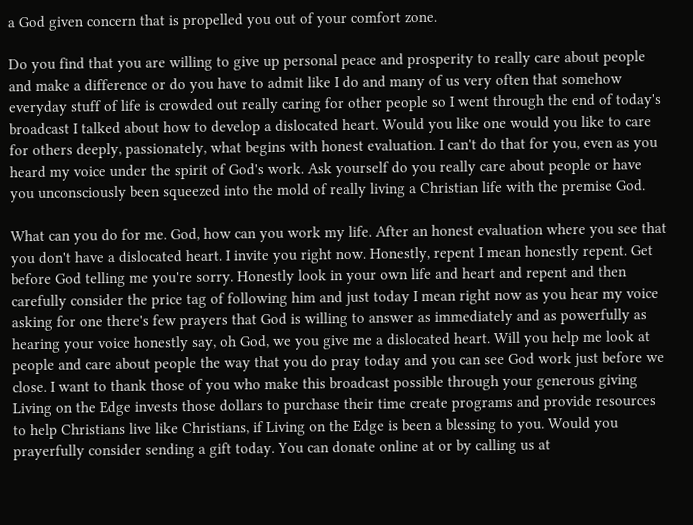a God given concern that is propelled you out of your comfort zone.

Do you find that you are willing to give up personal peace and prosperity to really care about people and make a difference or do you have to admit like I do and many of us very often that somehow everyday stuff of life is crowded out really caring for other people so I went through the end of today's broadcast I talked about how to develop a dislocated heart. Would you like one would you like to care for others deeply, passionately, what begins with honest evaluation. I can't do that for you, even as you heard my voice under the spirit of God's work. Ask yourself do you really care about people or have you unconsciously been squeezed into the mold of really living a Christian life with the premise God.

What can you do for me. God, how can you work my life. After an honest evaluation where you see that you don't have a dislocated heart. I invite you right now. Honestly, repent I mean honestly repent. Get before God telling me you're sorry. Honestly look in your own life and heart and repent and then carefully consider the price tag of following him and just today I mean right now as you hear my voice asking for one there's few prayers that God is willing to answer as immediately and as powerfully as hearing your voice honestly say, oh God, we you give me a dislocated heart. Will you help me look at people and care about people the way that you do pray today and you can see God work just before we close. I want to thank those of you who make this broadcast possible through your generous giving Living on the Edge invests those dollars to purchase their time create programs and provide resources to help Christians live like Christians, if Living on the Edge is been a blessing to you. Would you prayerfully consider sending a gift today. You can donate online at or by calling us at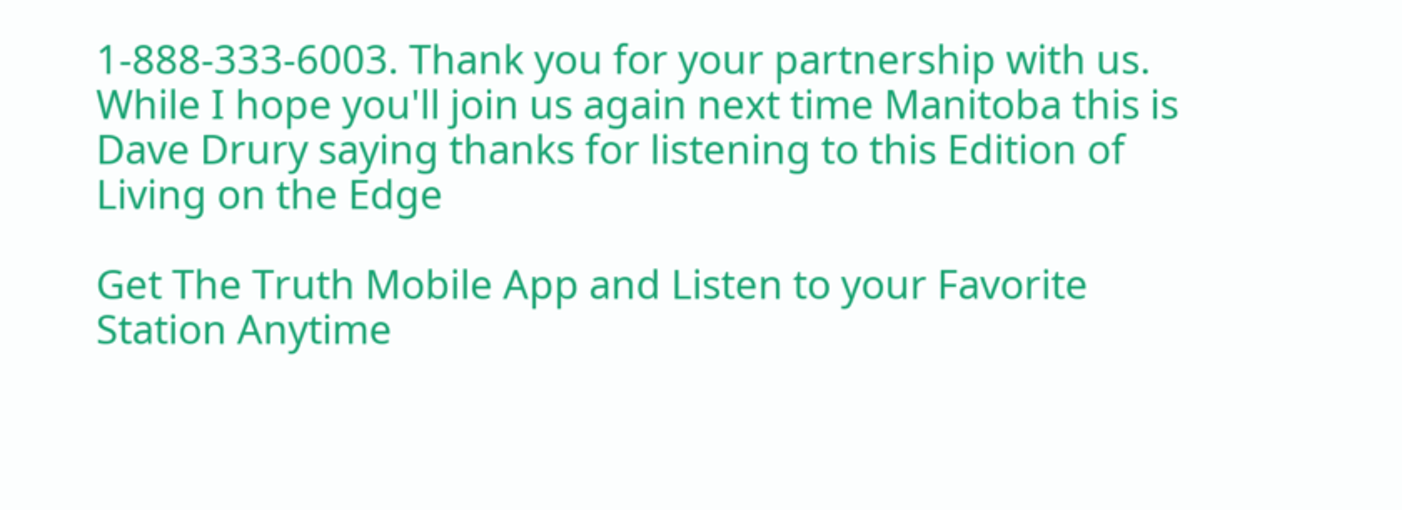1-888-333-6003. Thank you for your partnership with us. While I hope you'll join us again next time Manitoba this is Dave Drury saying thanks for listening to this Edition of Living on the Edge

Get The Truth Mobile App and Listen to your Favorite Station Anytime